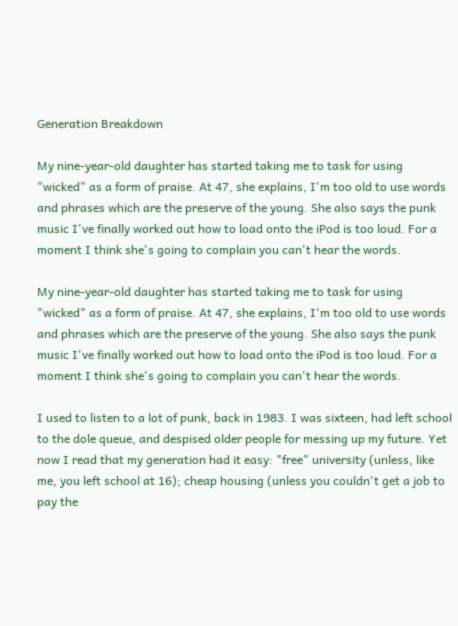Generation Breakdown

My nine-year-old daughter has started taking me to task for using "wicked" as a form of praise. At 47, she explains, I'm too old to use words and phrases which are the preserve of the young. She also says the punk music I've finally worked out how to load onto the iPod is too loud. For a moment I think she's going to complain you can't hear the words.

My nine-year-old daughter has started taking me to task for using "wicked" as a form of praise. At 47, she explains, I'm too old to use words and phrases which are the preserve of the young. She also says the punk music I've finally worked out how to load onto the iPod is too loud. For a moment I think she's going to complain you can't hear the words.

I used to listen to a lot of punk, back in 1983. I was sixteen, had left school to the dole queue, and despised older people for messing up my future. Yet now I read that my generation had it easy: "free" university (unless, like me, you left school at 16); cheap housing (unless you couldn't get a job to pay the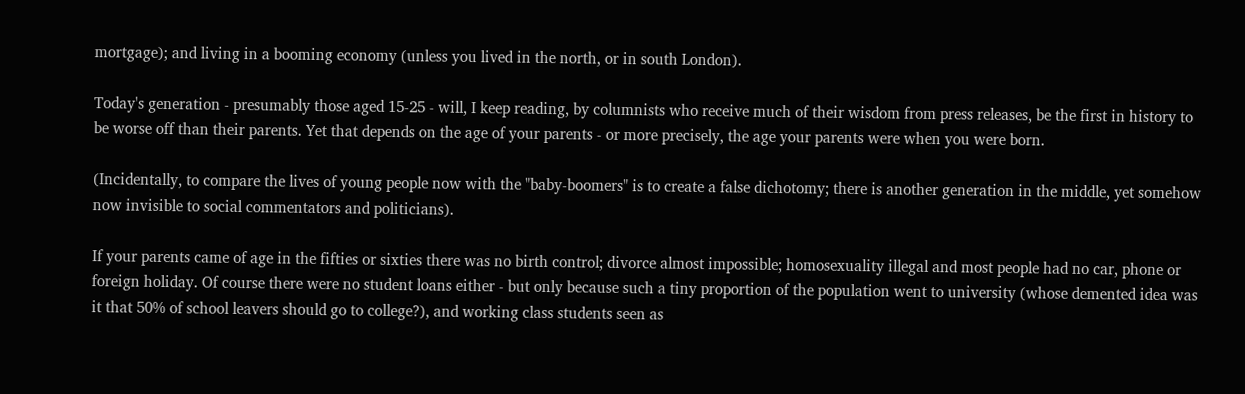mortgage); and living in a booming economy (unless you lived in the north, or in south London).

Today's generation - presumably those aged 15-25 - will, I keep reading, by columnists who receive much of their wisdom from press releases, be the first in history to be worse off than their parents. Yet that depends on the age of your parents - or more precisely, the age your parents were when you were born.

(Incidentally, to compare the lives of young people now with the "baby-boomers" is to create a false dichotomy; there is another generation in the middle, yet somehow now invisible to social commentators and politicians).

If your parents came of age in the fifties or sixties there was no birth control; divorce almost impossible; homosexuality illegal and most people had no car, phone or foreign holiday. Of course there were no student loans either - but only because such a tiny proportion of the population went to university (whose demented idea was it that 50% of school leavers should go to college?), and working class students seen as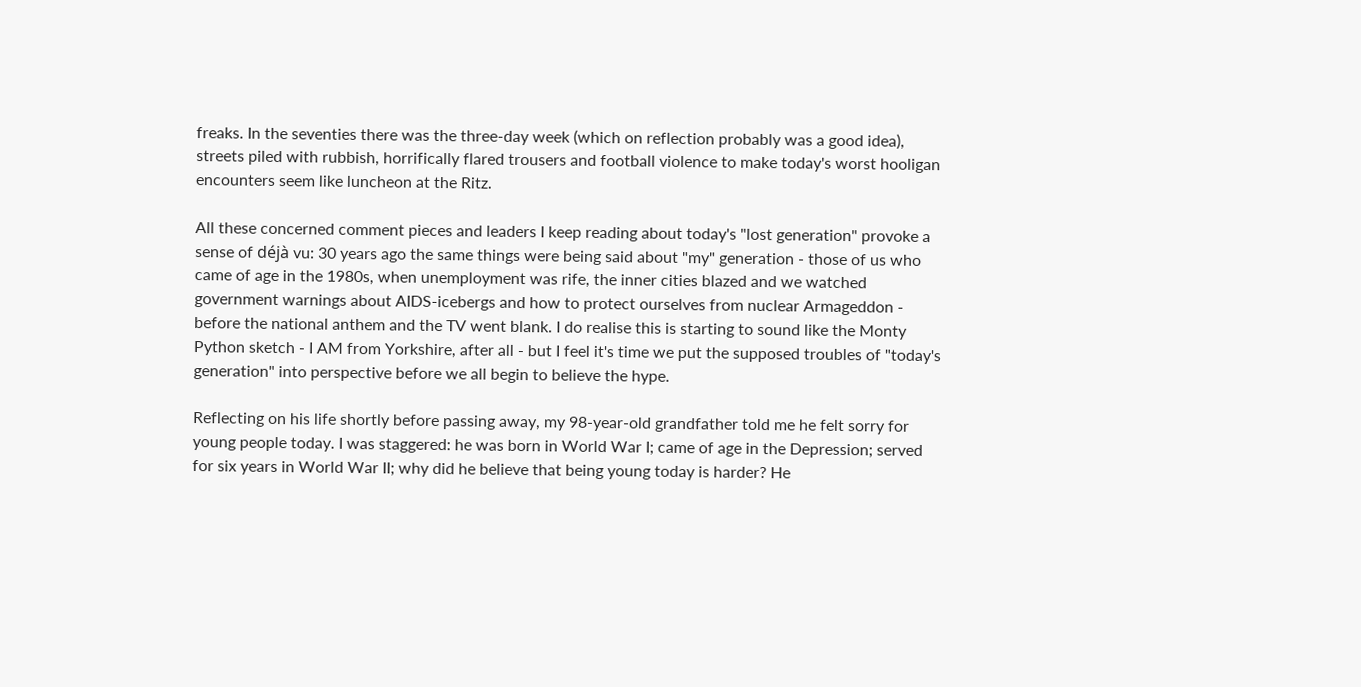freaks. In the seventies there was the three-day week (which on reflection probably was a good idea), streets piled with rubbish, horrifically flared trousers and football violence to make today's worst hooligan encounters seem like luncheon at the Ritz.

All these concerned comment pieces and leaders I keep reading about today's "lost generation" provoke a sense of déjà vu: 30 years ago the same things were being said about "my" generation - those of us who came of age in the 1980s, when unemployment was rife, the inner cities blazed and we watched government warnings about AIDS-icebergs and how to protect ourselves from nuclear Armageddon - before the national anthem and the TV went blank. I do realise this is starting to sound like the Monty Python sketch - I AM from Yorkshire, after all - but I feel it's time we put the supposed troubles of "today's generation" into perspective before we all begin to believe the hype.

Reflecting on his life shortly before passing away, my 98-year-old grandfather told me he felt sorry for young people today. I was staggered: he was born in World War I; came of age in the Depression; served for six years in World War II; why did he believe that being young today is harder? He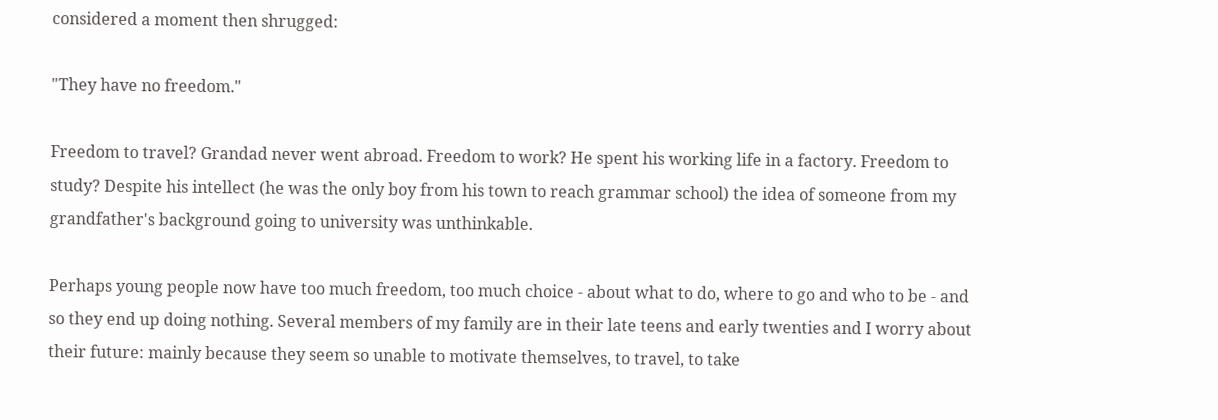considered a moment then shrugged:

"They have no freedom."

Freedom to travel? Grandad never went abroad. Freedom to work? He spent his working life in a factory. Freedom to study? Despite his intellect (he was the only boy from his town to reach grammar school) the idea of someone from my grandfather's background going to university was unthinkable.

Perhaps young people now have too much freedom, too much choice - about what to do, where to go and who to be - and so they end up doing nothing. Several members of my family are in their late teens and early twenties and I worry about their future: mainly because they seem so unable to motivate themselves, to travel, to take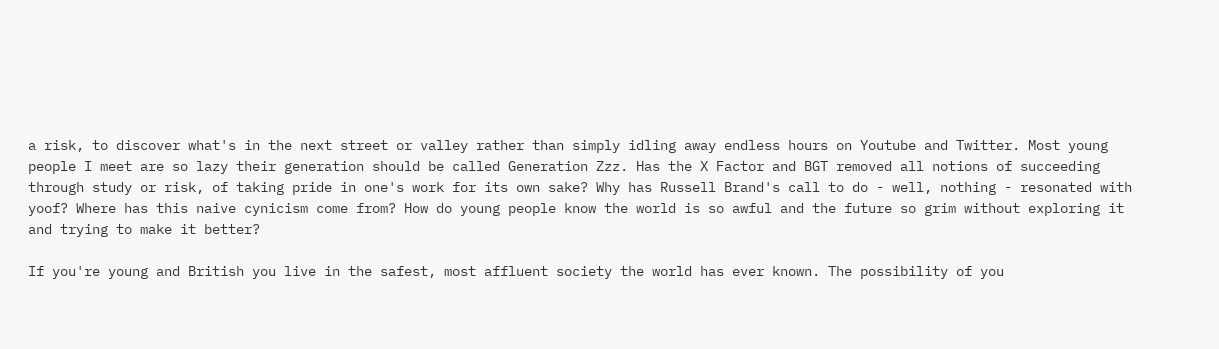a risk, to discover what's in the next street or valley rather than simply idling away endless hours on Youtube and Twitter. Most young people I meet are so lazy their generation should be called Generation Zzz. Has the X Factor and BGT removed all notions of succeeding through study or risk, of taking pride in one's work for its own sake? Why has Russell Brand's call to do - well, nothing - resonated with yoof? Where has this naive cynicism come from? How do young people know the world is so awful and the future so grim without exploring it and trying to make it better?

If you're young and British you live in the safest, most affluent society the world has ever known. The possibility of you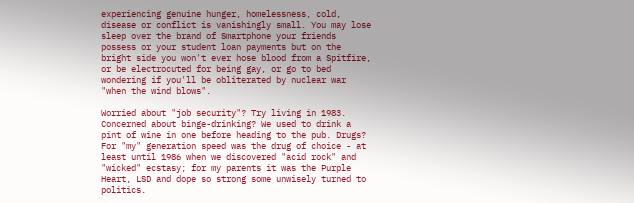experiencing genuine hunger, homelessness, cold, disease or conflict is vanishingly small. You may lose sleep over the brand of Smartphone your friends possess or your student loan payments but on the bright side you won't ever hose blood from a Spitfire, or be electrocuted for being gay, or go to bed wondering if you'll be obliterated by nuclear war "when the wind blows".

Worried about "job security"? Try living in 1983. Concerned about binge-drinking? We used to drink a pint of wine in one before heading to the pub. Drugs? For "my" generation speed was the drug of choice - at least until 1986 when we discovered "acid rock" and "wicked" ecstasy; for my parents it was the Purple Heart, LSD and dope so strong some unwisely turned to politics.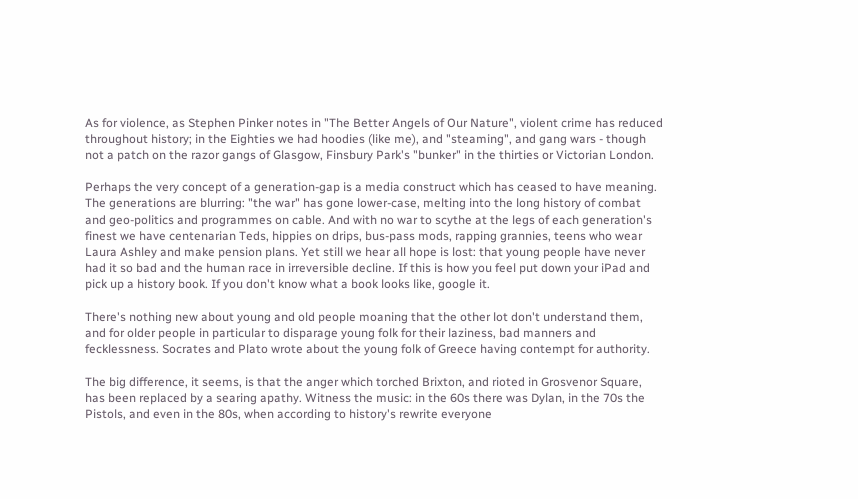As for violence, as Stephen Pinker notes in "The Better Angels of Our Nature", violent crime has reduced throughout history; in the Eighties we had hoodies (like me), and "steaming", and gang wars - though not a patch on the razor gangs of Glasgow, Finsbury Park's "bunker" in the thirties or Victorian London.

Perhaps the very concept of a generation-gap is a media construct which has ceased to have meaning. The generations are blurring: "the war" has gone lower-case, melting into the long history of combat and geo-politics and programmes on cable. And with no war to scythe at the legs of each generation's finest we have centenarian Teds, hippies on drips, bus-pass mods, rapping grannies, teens who wear Laura Ashley and make pension plans. Yet still we hear all hope is lost: that young people have never had it so bad and the human race in irreversible decline. If this is how you feel put down your iPad and pick up a history book. If you don't know what a book looks like, google it.

There's nothing new about young and old people moaning that the other lot don't understand them, and for older people in particular to disparage young folk for their laziness, bad manners and fecklessness. Socrates and Plato wrote about the young folk of Greece having contempt for authority.

The big difference, it seems, is that the anger which torched Brixton, and rioted in Grosvenor Square, has been replaced by a searing apathy. Witness the music: in the 60s there was Dylan, in the 70s the Pistols, and even in the 80s, when according to history's rewrite everyone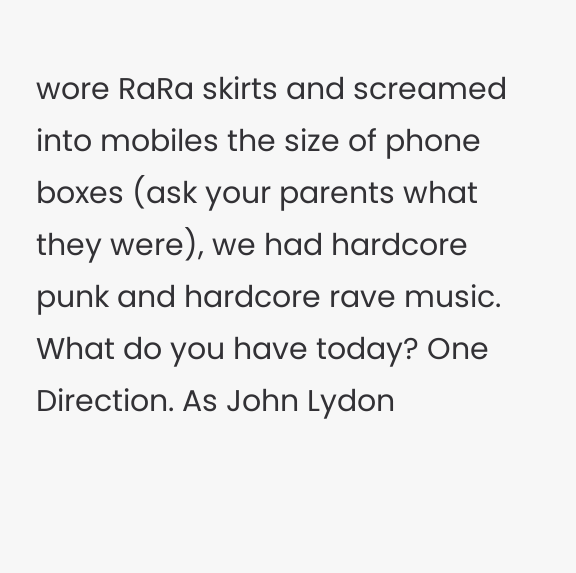wore RaRa skirts and screamed into mobiles the size of phone boxes (ask your parents what they were), we had hardcore punk and hardcore rave music. What do you have today? One Direction. As John Lydon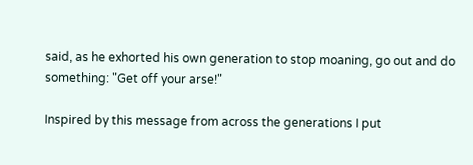said, as he exhorted his own generation to stop moaning, go out and do something: "Get off your arse!"

Inspired by this message from across the generations I put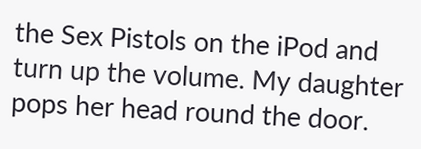the Sex Pistols on the iPod and turn up the volume. My daughter pops her head round the door.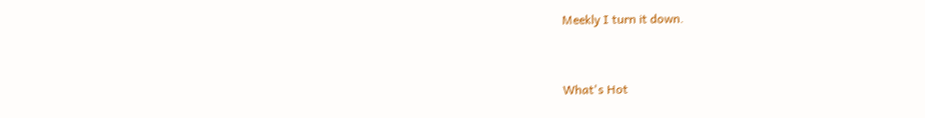Meekly I turn it down.


What's Hot